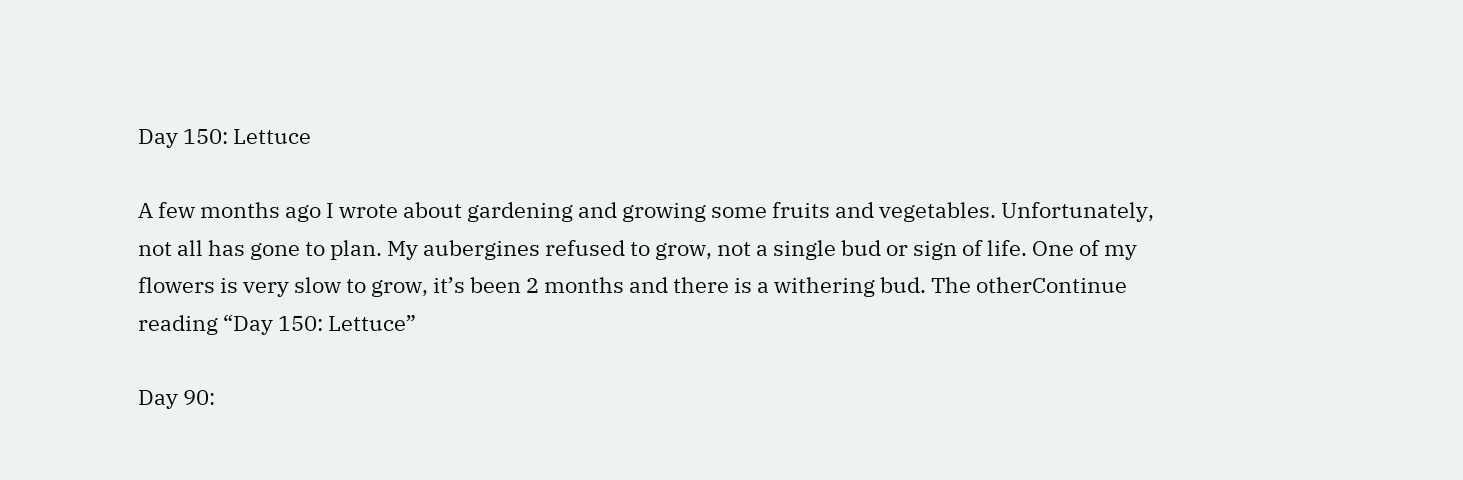Day 150: Lettuce

A few months ago I wrote about gardening and growing some fruits and vegetables. Unfortunately, not all has gone to plan. My aubergines refused to grow, not a single bud or sign of life. One of my flowers is very slow to grow, it’s been 2 months and there is a withering bud. The otherContinue reading “Day 150: Lettuce”

Day 90: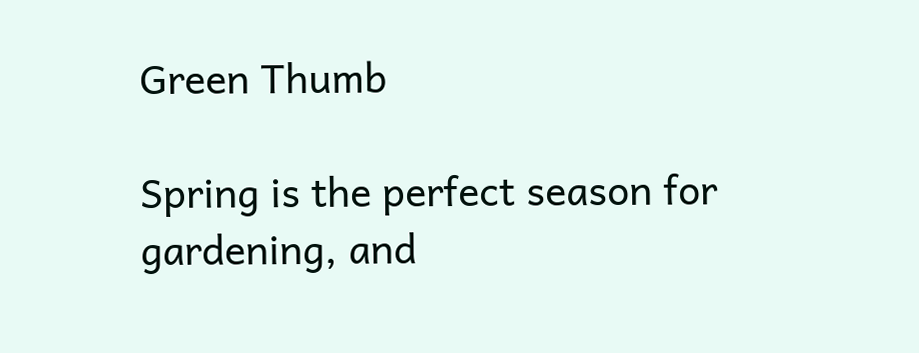Green Thumb

Spring is the perfect season for gardening, and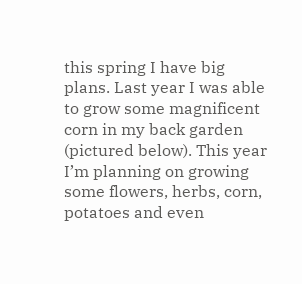this spring I have big plans. Last year I was able to grow some magnificent corn in my back garden (pictured below). This year I’m planning on growing some flowers, herbs, corn, potatoes and even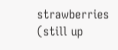strawberries (still up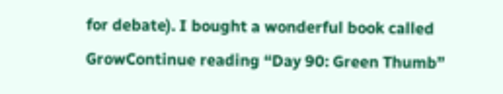for debate). I bought a wonderful book called GrowContinue reading “Day 90: Green Thumb”